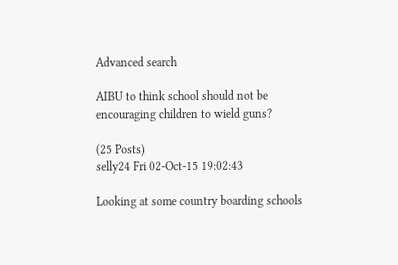Advanced search

AIBU to think school should not be encouraging children to wield guns?

(25 Posts)
selly24 Fri 02-Oct-15 19:02:43

Looking at some country boarding schools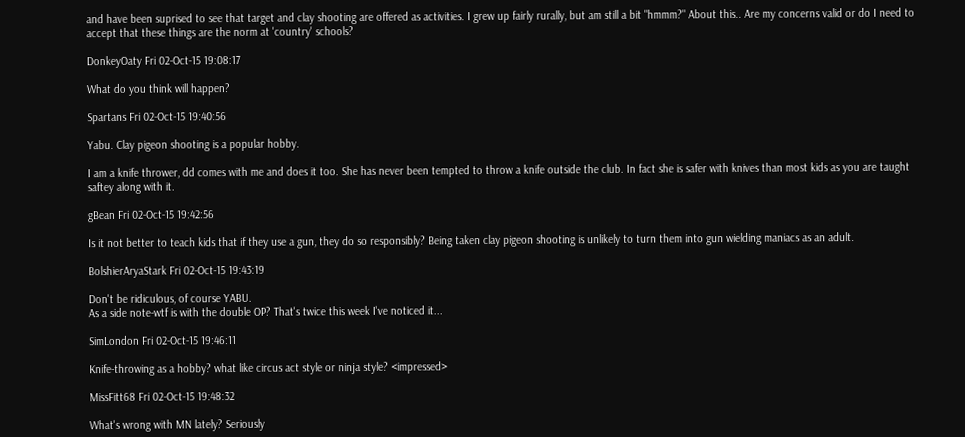and have been suprised to see that target and clay shooting are offered as activities. I grew up fairly rurally, but am still a bit "hmmm?" About this.. Are my concerns valid or do I need to accept that these things are the norm at 'country' schools?

DonkeyOaty Fri 02-Oct-15 19:08:17

What do you think will happen?

Spartans Fri 02-Oct-15 19:40:56

Yabu. Clay pigeon shooting is a popular hobby.

I am a knife thrower, dd comes with me and does it too. She has never been tempted to throw a knife outside the club. In fact she is safer with knives than most kids as you are taught saftey along with it.

gBean Fri 02-Oct-15 19:42:56

Is it not better to teach kids that if they use a gun, they do so responsibly? Being taken clay pigeon shooting is unlikely to turn them into gun wielding maniacs as an adult.

BolshierAryaStark Fri 02-Oct-15 19:43:19

Don't be ridiculous, of course YABU.
As a side note-wtf is with the double OP? That's twice this week I've noticed it...

SimLondon Fri 02-Oct-15 19:46:11

Knife-throwing as a hobby? what like circus act style or ninja style? <impressed>

MissFitt68 Fri 02-Oct-15 19:48:32

What's wrong with MN lately? Seriously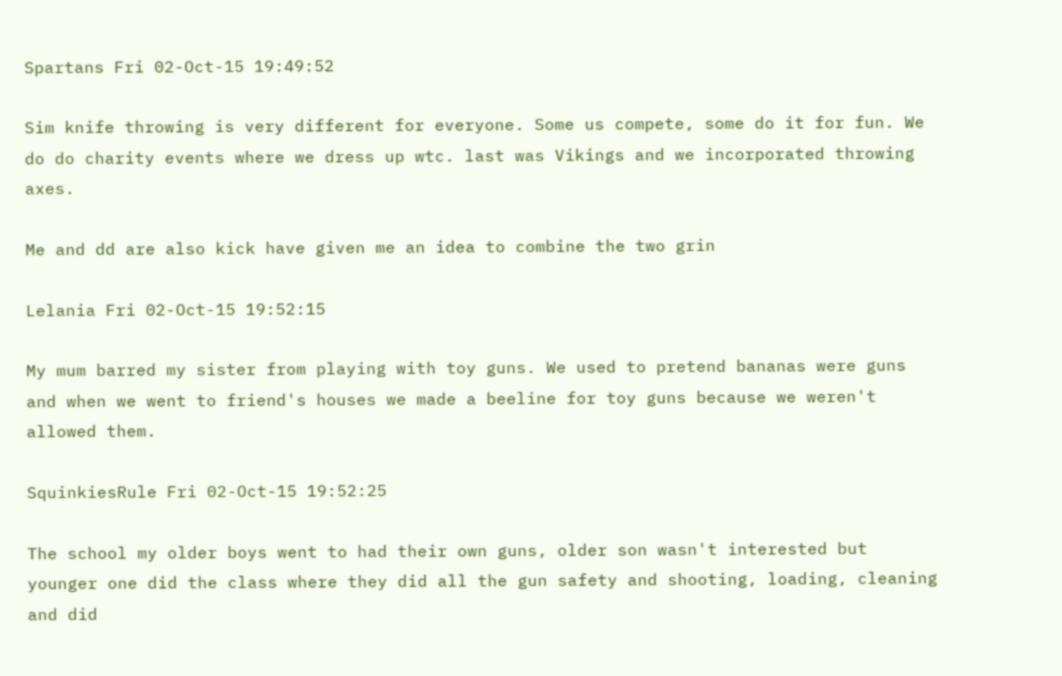Spartans Fri 02-Oct-15 19:49:52

Sim knife throwing is very different for everyone. Some us compete, some do it for fun. We do do charity events where we dress up wtc. last was Vikings and we incorporated throwing axes.

Me and dd are also kick have given me an idea to combine the two grin

Lelania Fri 02-Oct-15 19:52:15

My mum barred my sister from playing with toy guns. We used to pretend bananas were guns and when we went to friend's houses we made a beeline for toy guns because we weren't allowed them.

SquinkiesRule Fri 02-Oct-15 19:52:25

The school my older boys went to had their own guns, older son wasn't interested but younger one did the class where they did all the gun safety and shooting, loading, cleaning and did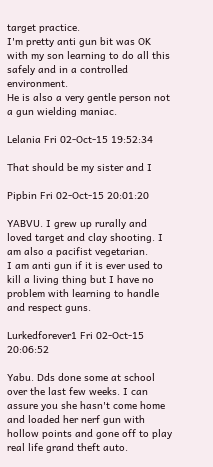target practice.
I'm pretty anti gun bit was OK with my son learning to do all this safely and in a controlled environment.
He is also a very gentle person not a gun wielding maniac.

Lelania Fri 02-Oct-15 19:52:34

That should be my sister and I

Pipbin Fri 02-Oct-15 20:01:20

YABVU. I grew up rurally and loved target and clay shooting. I am also a pacifist vegetarian.
I am anti gun if it is ever used to kill a living thing but I have no problem with learning to handle and respect guns.

Lurkedforever1 Fri 02-Oct-15 20:06:52

Yabu. Dds done some at school over the last few weeks. I can assure you she hasn't come home and loaded her nerf gun with hollow points and gone off to play real life grand theft auto.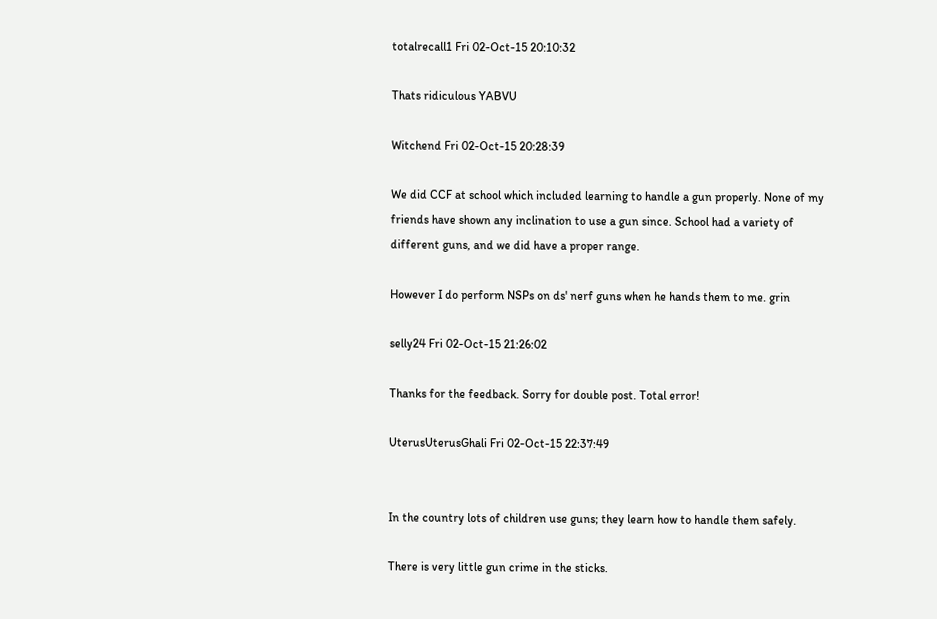totalrecall1 Fri 02-Oct-15 20:10:32

Thats ridiculous YABVU

Witchend Fri 02-Oct-15 20:28:39

We did CCF at school which included learning to handle a gun properly. None of my friends have shown any inclination to use a gun since. School had a variety of different guns, and we did have a proper range.

However I do perform NSPs on ds' nerf guns when he hands them to me. grin

selly24 Fri 02-Oct-15 21:26:02

Thanks for the feedback. Sorry for double post. Total error!

UterusUterusGhali Fri 02-Oct-15 22:37:49


In the country lots of children use guns; they learn how to handle them safely.

There is very little gun crime in the sticks.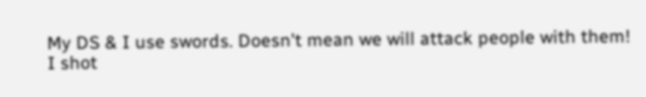My DS & I use swords. Doesn't mean we will attack people with them!
I shot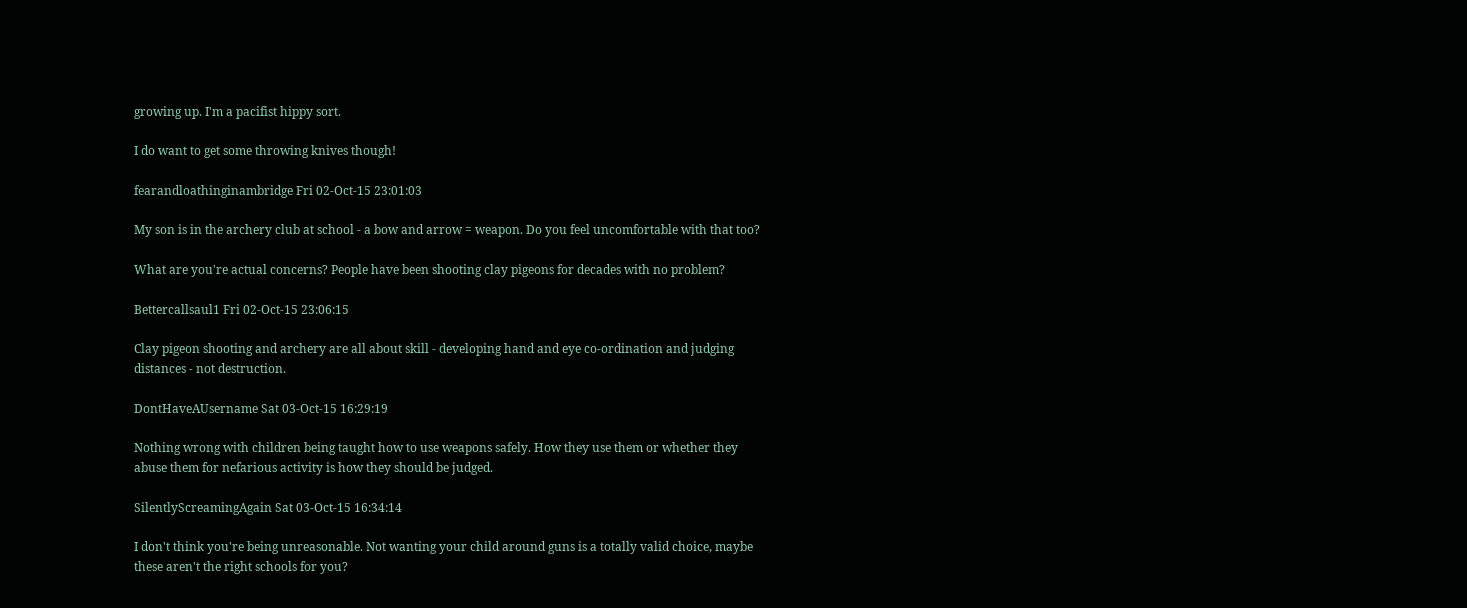growing up. I'm a pacifist hippy sort.

I do want to get some throwing knives though!

fearandloathinginambridge Fri 02-Oct-15 23:01:03

My son is in the archery club at school - a bow and arrow = weapon. Do you feel uncomfortable with that too?

What are you're actual concerns? People have been shooting clay pigeons for decades with no problem?

Bettercallsaul1 Fri 02-Oct-15 23:06:15

Clay pigeon shooting and archery are all about skill - developing hand and eye co-ordination and judging distances - not destruction.

DontHaveAUsername Sat 03-Oct-15 16:29:19

Nothing wrong with children being taught how to use weapons safely. How they use them or whether they abuse them for nefarious activity is how they should be judged.

SilentlyScreamingAgain Sat 03-Oct-15 16:34:14

I don't think you're being unreasonable. Not wanting your child around guns is a totally valid choice, maybe these aren't the right schools for you?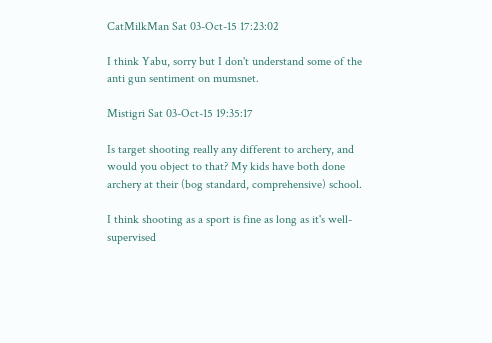CatMilkMan Sat 03-Oct-15 17:23:02

I think Yabu, sorry but I don't understand some of the anti gun sentiment on mumsnet.

Mistigri Sat 03-Oct-15 19:35:17

Is target shooting really any different to archery, and would you object to that? My kids have both done archery at their (bog standard, comprehensive) school.

I think shooting as a sport is fine as long as it's well-supervised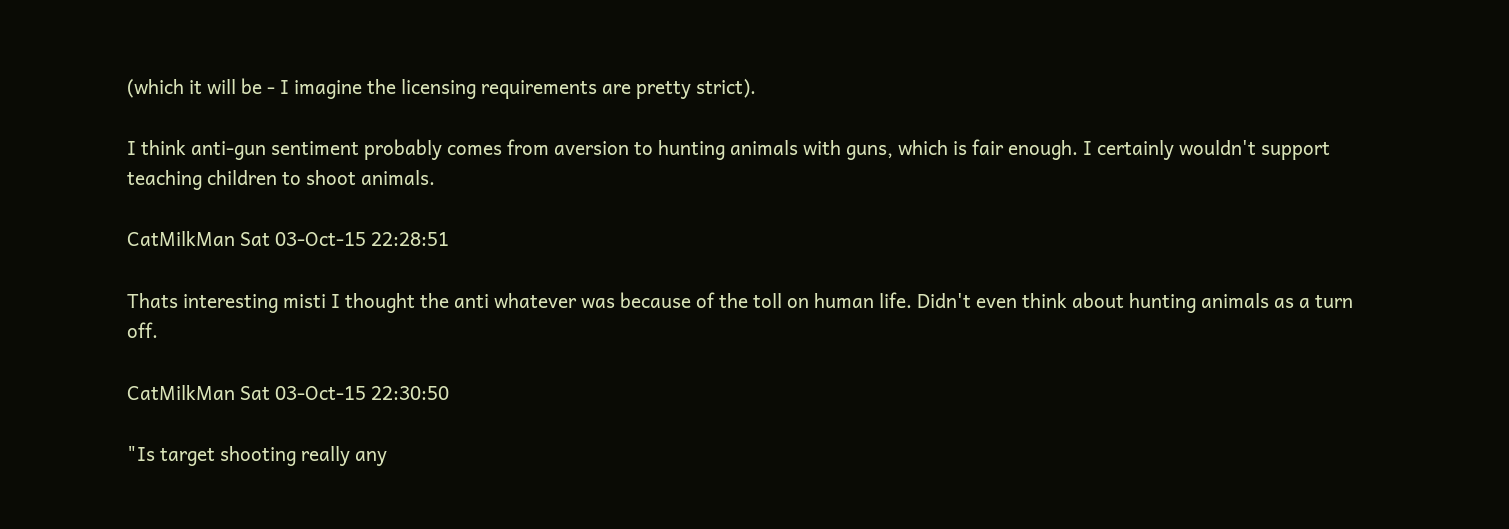(which it will be - I imagine the licensing requirements are pretty strict).

I think anti-gun sentiment probably comes from aversion to hunting animals with guns, which is fair enough. I certainly wouldn't support teaching children to shoot animals.

CatMilkMan Sat 03-Oct-15 22:28:51

Thats interesting misti I thought the anti whatever was because of the toll on human life. Didn't even think about hunting animals as a turn off.

CatMilkMan Sat 03-Oct-15 22:30:50

"Is target shooting really any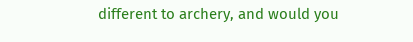different to archery, and would you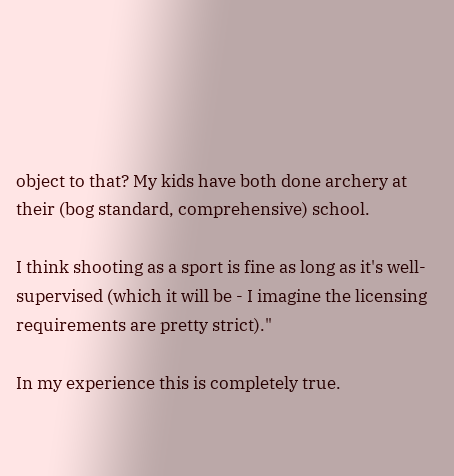object to that? My kids have both done archery at their (bog standard, comprehensive) school.

I think shooting as a sport is fine as long as it's well-supervised (which it will be - I imagine the licensing requirements are pretty strict)."

In my experience this is completely true.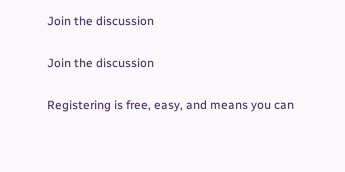Join the discussion

Join the discussion

Registering is free, easy, and means you can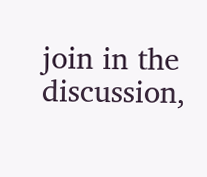join in the discussion,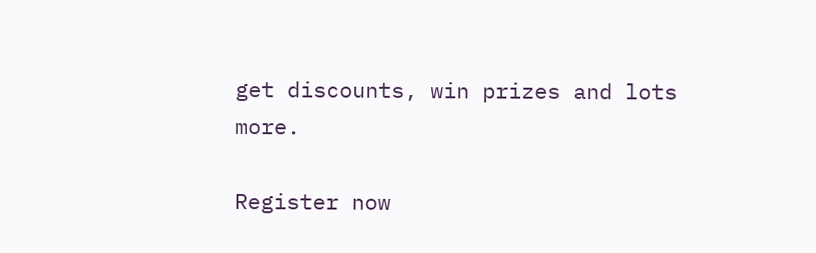get discounts, win prizes and lots more.

Register now